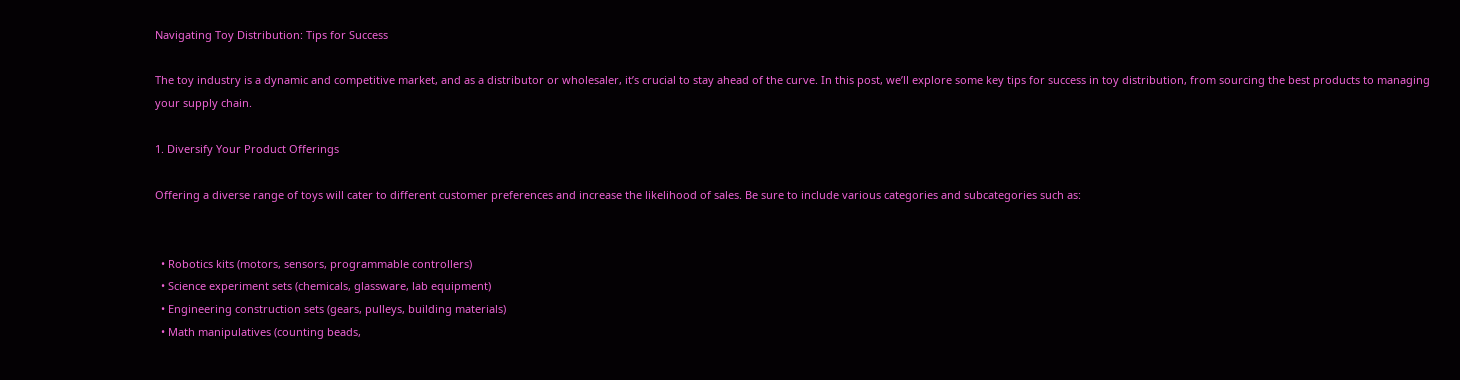Navigating Toy Distribution: Tips for Success

The toy industry is a dynamic and competitive market, and as a distributor or wholesaler, it’s crucial to stay ahead of the curve. In this post, we’ll explore some key tips for success in toy distribution, from sourcing the best products to managing your supply chain.

1. Diversify Your Product Offerings

Offering a diverse range of toys will cater to different customer preferences and increase the likelihood of sales. Be sure to include various categories and subcategories such as:


  • Robotics kits (motors, sensors, programmable controllers)
  • Science experiment sets (chemicals, glassware, lab equipment)
  • Engineering construction sets (gears, pulleys, building materials)
  • Math manipulatives (counting beads,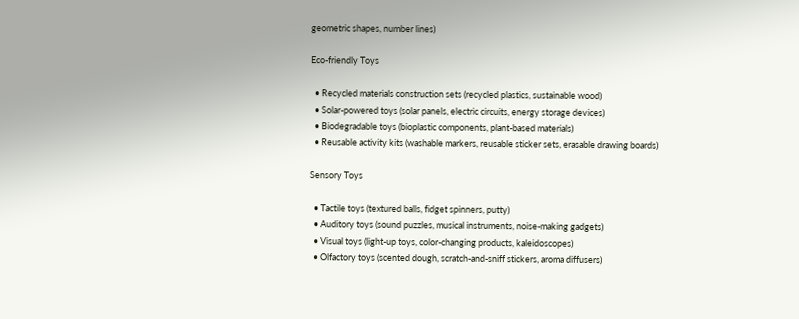geometric shapes, number lines)

Eco-friendly Toys

  • Recycled materials construction sets (recycled plastics, sustainable wood)
  • Solar-powered toys (solar panels, electric circuits, energy storage devices)
  • Biodegradable toys (bioplastic components, plant-based materials)
  • Reusable activity kits (washable markers, reusable sticker sets, erasable drawing boards)

Sensory Toys

  • Tactile toys (textured balls, fidget spinners, putty)
  • Auditory toys (sound puzzles, musical instruments, noise-making gadgets)
  • Visual toys (light-up toys, color-changing products, kaleidoscopes)
  • Olfactory toys (scented dough, scratch-and-sniff stickers, aroma diffusers)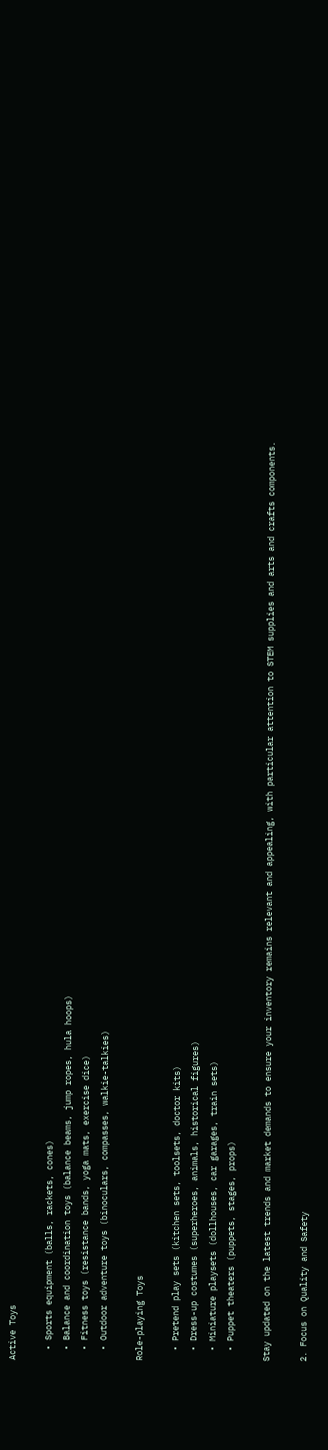Active Toys

  • Sports equipment (balls, rackets, cones)
  • Balance and coordination toys (balance beams, jump ropes, hula hoops)
  • Fitness toys (resistance bands, yoga mats, exercise dice)
  • Outdoor adventure toys (binoculars, compasses, walkie-talkies)

Role-playing Toys

  • Pretend play sets (kitchen sets, toolsets, doctor kits)
  • Dress-up costumes (superheroes, animals, historical figures)
  • Miniature playsets (dollhouses, car garages, train sets)
  • Puppet theaters (puppets, stages, props)

Stay updated on the latest trends and market demands to ensure your inventory remains relevant and appealing, with particular attention to STEM supplies and arts and crafts components.

2. Focus on Quality and Safety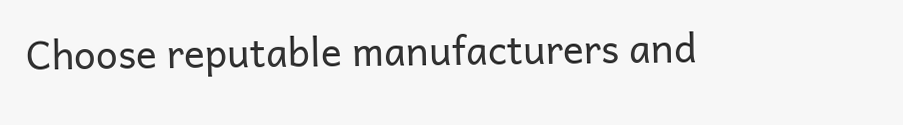Choose reputable manufacturers and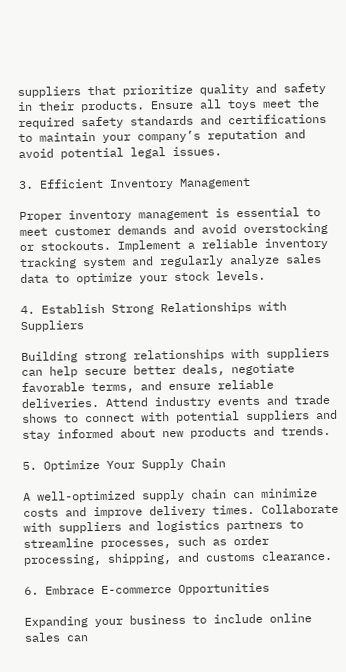suppliers that prioritize quality and safety in their products. Ensure all toys meet the required safety standards and certifications to maintain your company’s reputation and avoid potential legal issues.

3. Efficient Inventory Management

Proper inventory management is essential to meet customer demands and avoid overstocking or stockouts. Implement a reliable inventory tracking system and regularly analyze sales data to optimize your stock levels.

4. Establish Strong Relationships with Suppliers

Building strong relationships with suppliers can help secure better deals, negotiate favorable terms, and ensure reliable deliveries. Attend industry events and trade shows to connect with potential suppliers and stay informed about new products and trends.

5. Optimize Your Supply Chain

A well-optimized supply chain can minimize costs and improve delivery times. Collaborate with suppliers and logistics partners to streamline processes, such as order processing, shipping, and customs clearance.

6. Embrace E-commerce Opportunities

Expanding your business to include online sales can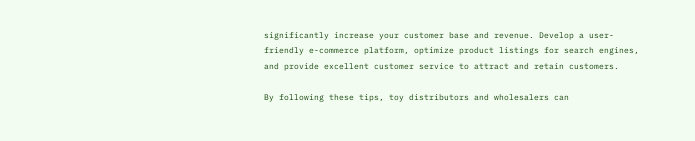significantly increase your customer base and revenue. Develop a user-friendly e-commerce platform, optimize product listings for search engines, and provide excellent customer service to attract and retain customers.

By following these tips, toy distributors and wholesalers can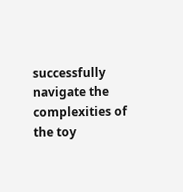successfully navigate the complexities of the toy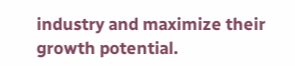industry and maximize their growth potential.